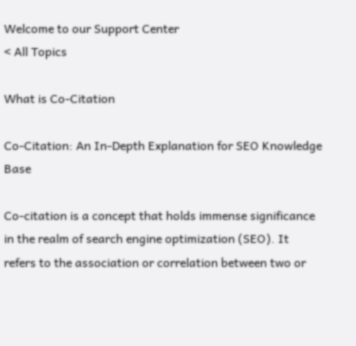Welcome to our Support Center
< All Topics

What is Co-Citation

Co-Citation: An In-Depth Explanation for SEO Knowledge Base

Co-citation is a concept that holds immense significance in the realm of search engine optimization (SEO). It refers to the association or correlation between two or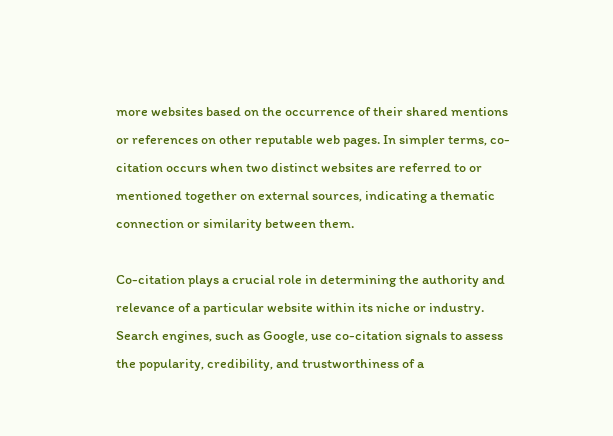more websites based on the occurrence of their shared mentions or references on other reputable web pages. In simpler terms, co-citation occurs when two distinct websites are referred to or mentioned together on external sources, indicating a thematic connection or similarity between them.

Co-citation plays a crucial role in determining the authority and relevance of a particular website within its niche or industry. Search engines, such as Google, use co-citation signals to assess the popularity, credibility, and trustworthiness of a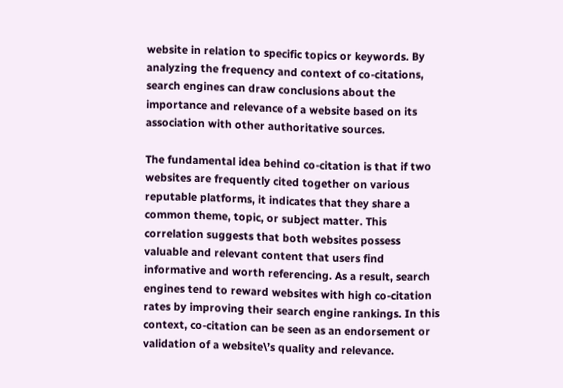website in relation to specific topics or keywords. By analyzing the frequency and context of co-citations, search engines can draw conclusions about the importance and relevance of a website based on its association with other authoritative sources.

The fundamental idea behind co-citation is that if two websites are frequently cited together on various reputable platforms, it indicates that they share a common theme, topic, or subject matter. This correlation suggests that both websites possess valuable and relevant content that users find informative and worth referencing. As a result, search engines tend to reward websites with high co-citation rates by improving their search engine rankings. In this context, co-citation can be seen as an endorsement or validation of a website\’s quality and relevance.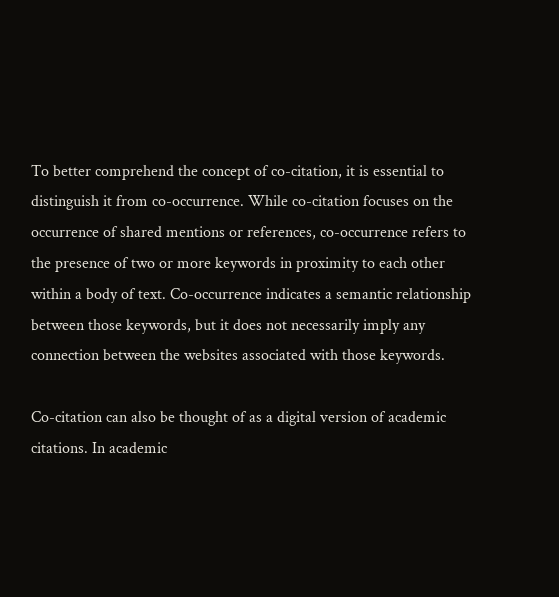To better comprehend the concept of co-citation, it is essential to distinguish it from co-occurrence. While co-citation focuses on the occurrence of shared mentions or references, co-occurrence refers to the presence of two or more keywords in proximity to each other within a body of text. Co-occurrence indicates a semantic relationship between those keywords, but it does not necessarily imply any connection between the websites associated with those keywords.

Co-citation can also be thought of as a digital version of academic citations. In academic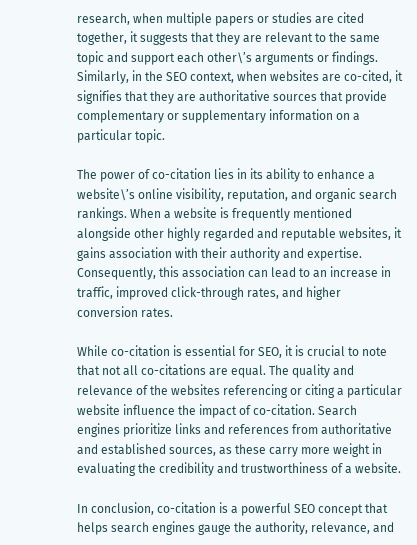research, when multiple papers or studies are cited together, it suggests that they are relevant to the same topic and support each other\’s arguments or findings. Similarly, in the SEO context, when websites are co-cited, it signifies that they are authoritative sources that provide complementary or supplementary information on a particular topic.

The power of co-citation lies in its ability to enhance a website\’s online visibility, reputation, and organic search rankings. When a website is frequently mentioned alongside other highly regarded and reputable websites, it gains association with their authority and expertise. Consequently, this association can lead to an increase in traffic, improved click-through rates, and higher conversion rates.

While co-citation is essential for SEO, it is crucial to note that not all co-citations are equal. The quality and relevance of the websites referencing or citing a particular website influence the impact of co-citation. Search engines prioritize links and references from authoritative and established sources, as these carry more weight in evaluating the credibility and trustworthiness of a website.

In conclusion, co-citation is a powerful SEO concept that helps search engines gauge the authority, relevance, and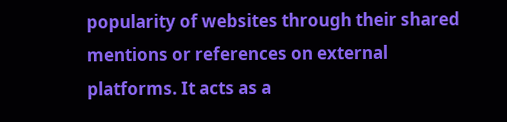popularity of websites through their shared mentions or references on external platforms. It acts as a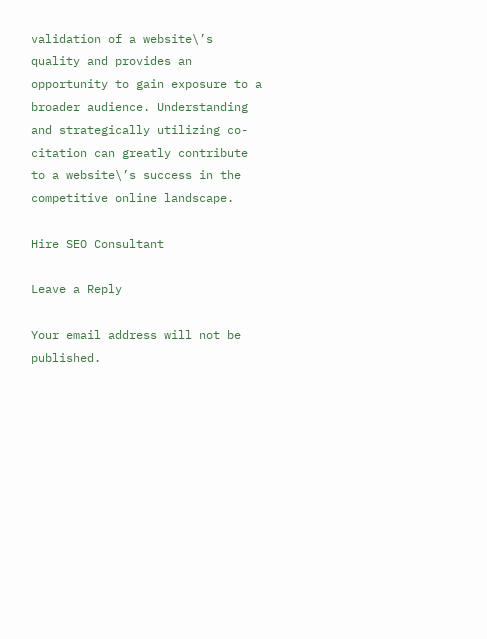validation of a website\’s quality and provides an opportunity to gain exposure to a broader audience. Understanding and strategically utilizing co-citation can greatly contribute to a website\’s success in the competitive online landscape.

Hire SEO Consultant

Leave a Reply

Your email address will not be published.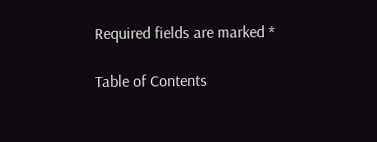Required fields are marked *

Table of Contents